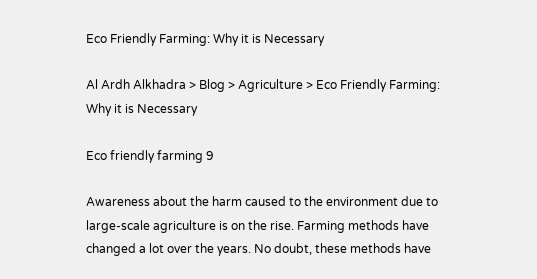Eco Friendly Farming: Why it is Necessary

Al Ardh Alkhadra > Blog > Agriculture > Eco Friendly Farming: Why it is Necessary

Eco friendly farming 9

Awareness about the harm caused to the environment due to large-scale agriculture is on the rise. Farming methods have changed a lot over the years. No doubt, these methods have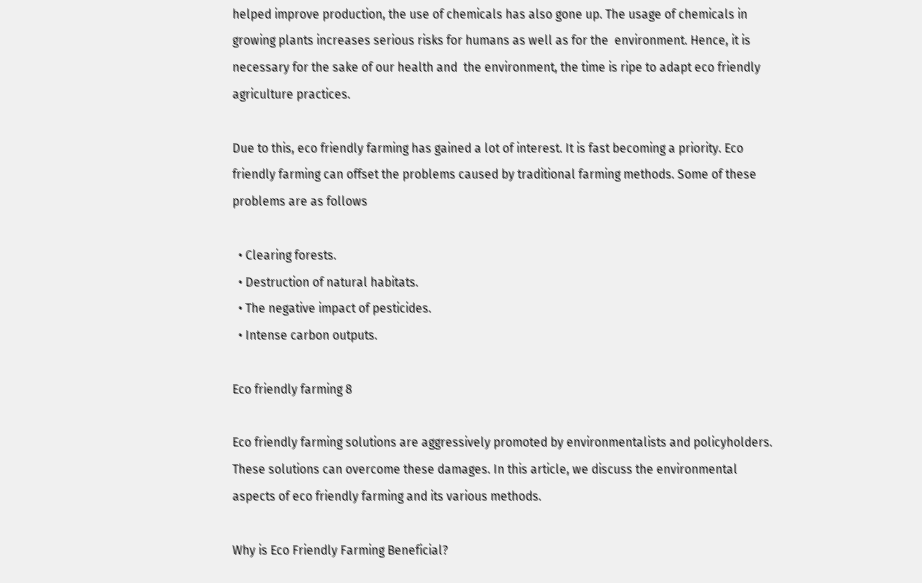helped improve production, the use of chemicals has also gone up. The usage of chemicals in growing plants increases serious risks for humans as well as for the  environment. Hence, it is necessary for the sake of our health and  the environment, the time is ripe to adapt eco friendly agriculture practices.

Due to this, eco friendly farming has gained a lot of interest. It is fast becoming a priority. Eco friendly farming can offset the problems caused by traditional farming methods. Some of these problems are as follows

  • Clearing forests.
  • Destruction of natural habitats.
  • The negative impact of pesticides.
  • Intense carbon outputs.

Eco friendly farming 8

Eco friendly farming solutions are aggressively promoted by environmentalists and policyholders. These solutions can overcome these damages. In this article, we discuss the environmental aspects of eco friendly farming and its various methods.

Why is Eco Friendly Farming Beneficial?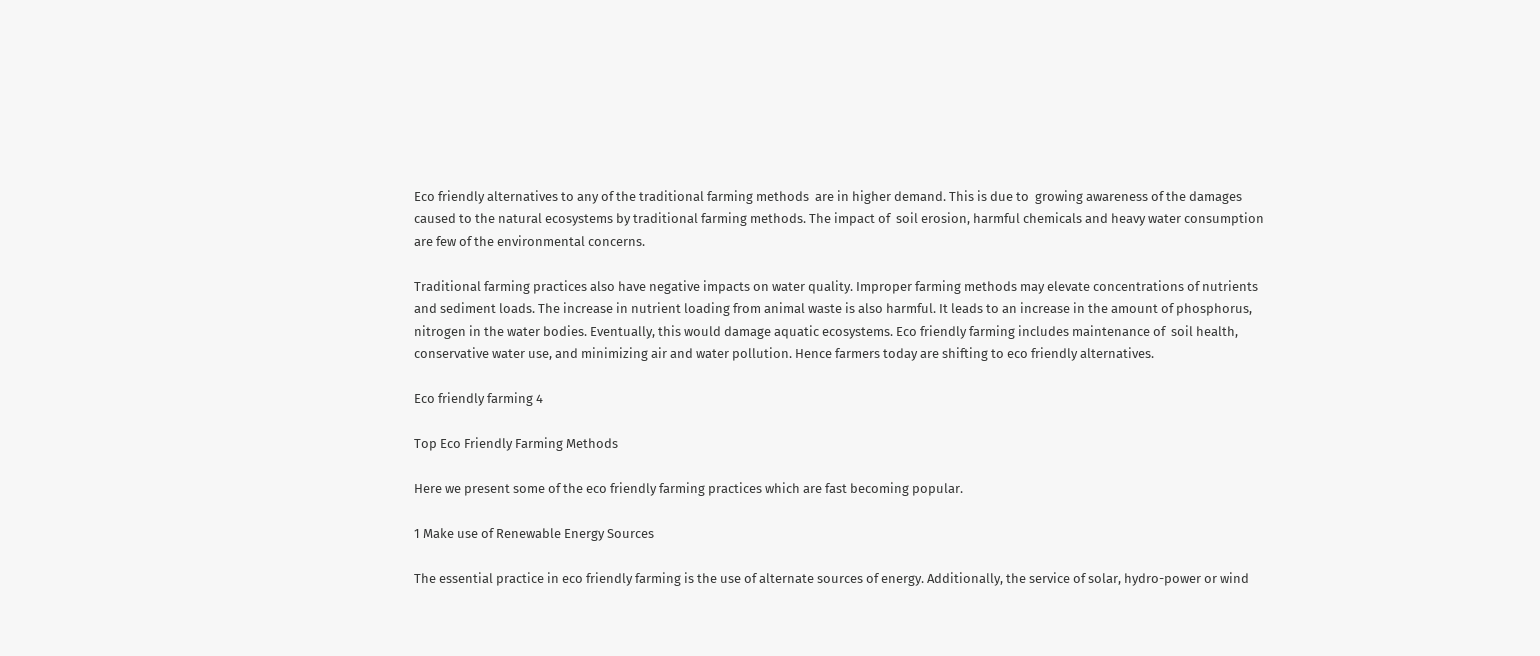Eco friendly alternatives to any of the traditional farming methods  are in higher demand. This is due to  growing awareness of the damages caused to the natural ecosystems by traditional farming methods. The impact of  soil erosion, harmful chemicals and heavy water consumption are few of the environmental concerns.

Traditional farming practices also have negative impacts on water quality. Improper farming methods may elevate concentrations of nutrients and sediment loads. The increase in nutrient loading from animal waste is also harmful. It leads to an increase in the amount of phosphorus, nitrogen in the water bodies. Eventually, this would damage aquatic ecosystems. Eco friendly farming includes maintenance of  soil health, conservative water use, and minimizing air and water pollution. Hence farmers today are shifting to eco friendly alternatives.

Eco friendly farming 4

Top Eco Friendly Farming Methods

Here we present some of the eco friendly farming practices which are fast becoming popular.

1 Make use of Renewable Energy Sources

The essential practice in eco friendly farming is the use of alternate sources of energy. Additionally, the service of solar, hydro-power or wind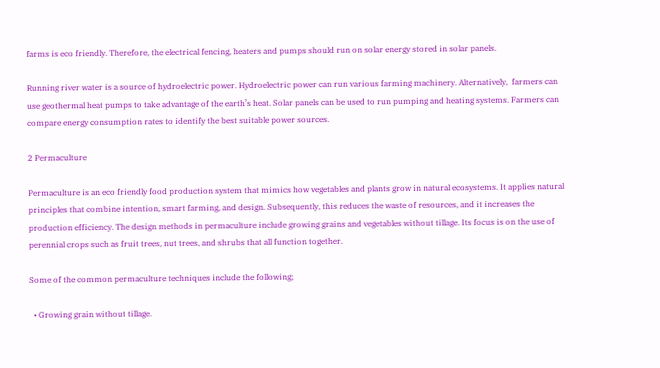farms is eco friendly. Therefore, the electrical fencing, heaters and pumps should run on solar energy stored in solar panels.

Running river water is a source of hydroelectric power. Hydroelectric power can run various farming machinery. Alternatively,  farmers can use geothermal heat pumps to take advantage of the earth’s heat. Solar panels can be used to run pumping and heating systems. Farmers can compare energy consumption rates to identify the best suitable power sources.

2 Permaculture

Permaculture is an eco friendly food production system that mimics how vegetables and plants grow in natural ecosystems. It applies natural principles that combine intention, smart farming, and design. Subsequently, this reduces the waste of resources, and it increases the production efficiency. The design methods in permaculture include growing grains and vegetables without tillage. Its focus is on the use of perennial crops such as fruit trees, nut trees, and shrubs that all function together.

Some of the common permaculture techniques include the following;

  • Growing grain without tillage.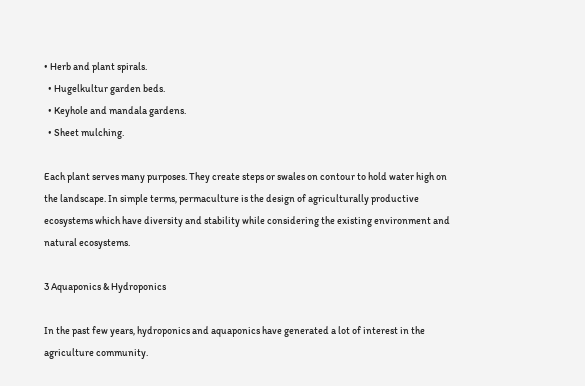• Herb and plant spirals.
  • Hugelkultur garden beds.
  • Keyhole and mandala gardens.
  • Sheet mulching.

Each plant serves many purposes. They create steps or swales on contour to hold water high on the landscape. In simple terms, permaculture is the design of agriculturally productive ecosystems which have diversity and stability while considering the existing environment and natural ecosystems.

3 Aquaponics & Hydroponics

In the past few years, hydroponics and aquaponics have generated a lot of interest in the agriculture community.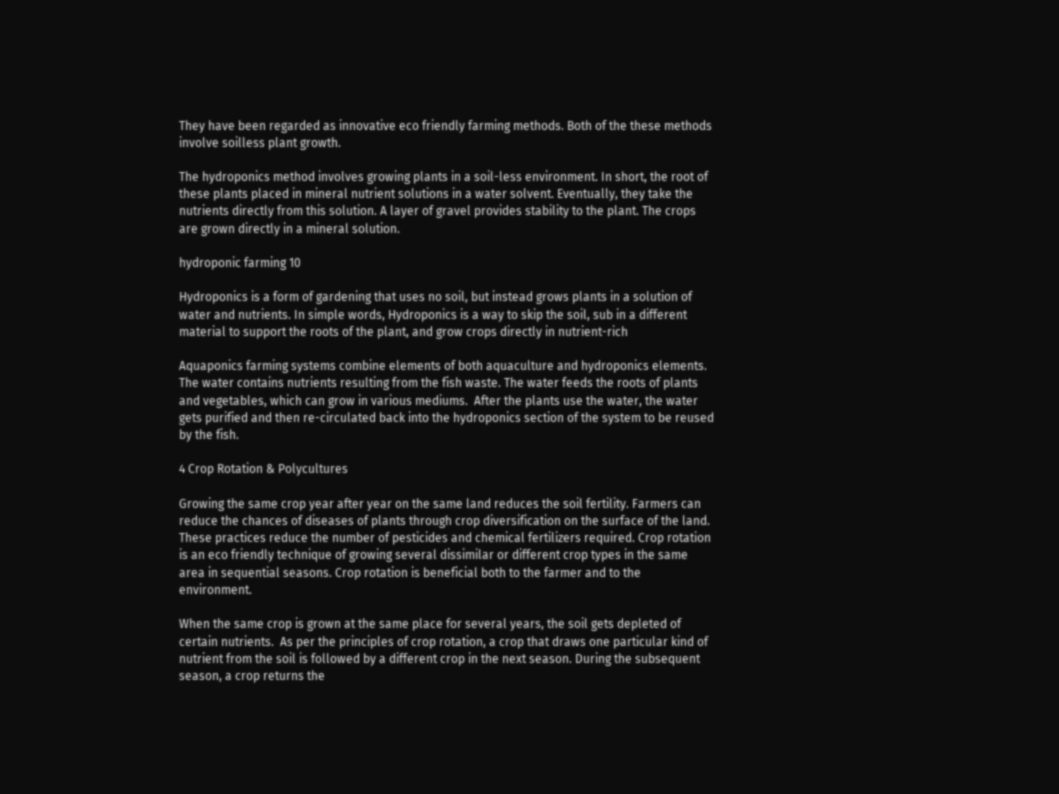They have been regarded as innovative eco friendly farming methods. Both of the these methods involve soilless plant growth.

The hydroponics method involves growing plants in a soil-less environment. In short, the root of these plants placed in mineral nutrient solutions in a water solvent. Eventually, they take the nutrients directly from this solution. A layer of gravel provides stability to the plant. The crops are grown directly in a mineral solution.

hydroponic farming 10

Hydroponics is a form of gardening that uses no soil, but instead grows plants in a solution of water and nutrients. In simple words, Hydroponics is a way to skip the soil, sub in a different material to support the roots of the plant, and grow crops directly in nutrient-rich

Aquaponics farming systems combine elements of both aquaculture and hydroponics elements.  The water contains nutrients resulting from the fish waste. The water feeds the roots of plants and vegetables, which can grow in various mediums.  After the plants use the water, the water gets purified and then re-circulated back into the hydroponics section of the system to be reused by the fish.

4 Crop Rotation & Polycultures

Growing the same crop year after year on the same land reduces the soil fertility. Farmers can reduce the chances of diseases of plants through crop diversification on the surface of the land. These practices reduce the number of pesticides and chemical fertilizers required. Crop rotation is an eco friendly technique of growing several dissimilar or different crop types in the same area in sequential seasons. Crop rotation is beneficial both to the farmer and to the environment.

When the same crop is grown at the same place for several years, the soil gets depleted of certain nutrients.  As per the principles of crop rotation, a crop that draws one particular kind of nutrient from the soil is followed by a different crop in the next season. During the subsequent season, a crop returns the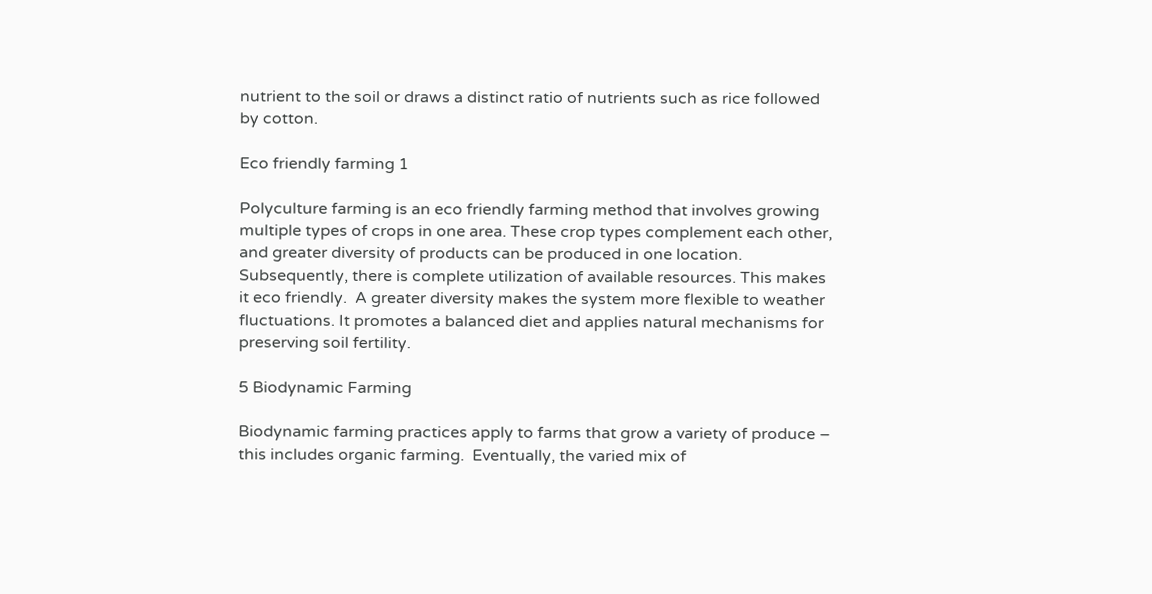nutrient to the soil or draws a distinct ratio of nutrients such as rice followed by cotton.

Eco friendly farming 1

Polyculture farming is an eco friendly farming method that involves growing multiple types of crops in one area. These crop types complement each other, and greater diversity of products can be produced in one location. Subsequently, there is complete utilization of available resources. This makes it eco friendly.  A greater diversity makes the system more flexible to weather fluctuations. It promotes a balanced diet and applies natural mechanisms for preserving soil fertility.

5 Biodynamic Farming

Biodynamic farming practices apply to farms that grow a variety of produce – this includes organic farming.  Eventually, the varied mix of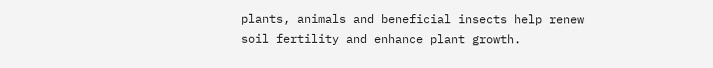plants, animals and beneficial insects help renew soil fertility and enhance plant growth.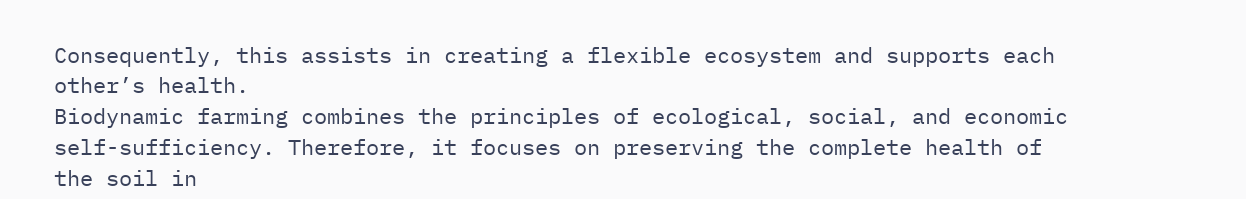Consequently, this assists in creating a flexible ecosystem and supports each other’s health.
Biodynamic farming combines the principles of ecological, social, and economic self-sufficiency. Therefore, it focuses on preserving the complete health of the soil in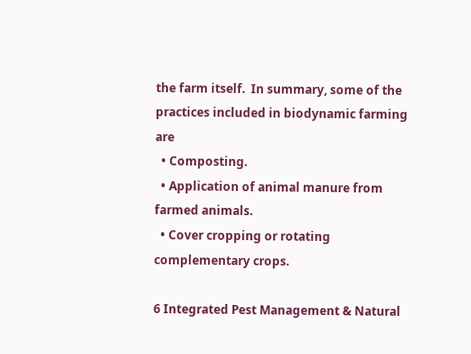the farm itself.  In summary, some of the practices included in biodynamic farming are
  • Composting.
  • Application of animal manure from farmed animals.
  • Cover cropping or rotating complementary crops.

6 Integrated Pest Management & Natural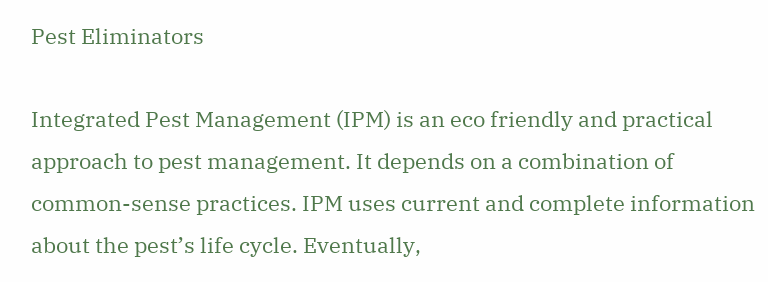Pest Eliminators

Integrated Pest Management (IPM) is an eco friendly and practical approach to pest management. It depends on a combination of common-sense practices. IPM uses current and complete information about the pest’s life cycle. Eventually,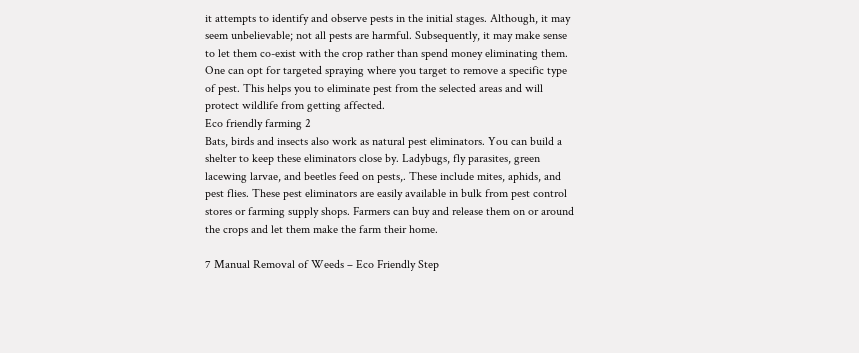it attempts to identify and observe pests in the initial stages. Although, it may seem unbelievable; not all pests are harmful. Subsequently, it may make sense to let them co-exist with the crop rather than spend money eliminating them. One can opt for targeted spraying where you target to remove a specific type of pest. This helps you to eliminate pest from the selected areas and will protect wildlife from getting affected.
Eco friendly farming 2
Bats, birds and insects also work as natural pest eliminators. You can build a shelter to keep these eliminators close by. Ladybugs, fly parasites, green lacewing larvae, and beetles feed on pests,. These include mites, aphids, and pest flies. These pest eliminators are easily available in bulk from pest control stores or farming supply shops. Farmers can buy and release them on or around the crops and let them make the farm their home.

7 Manual Removal of Weeds – Eco Friendly Step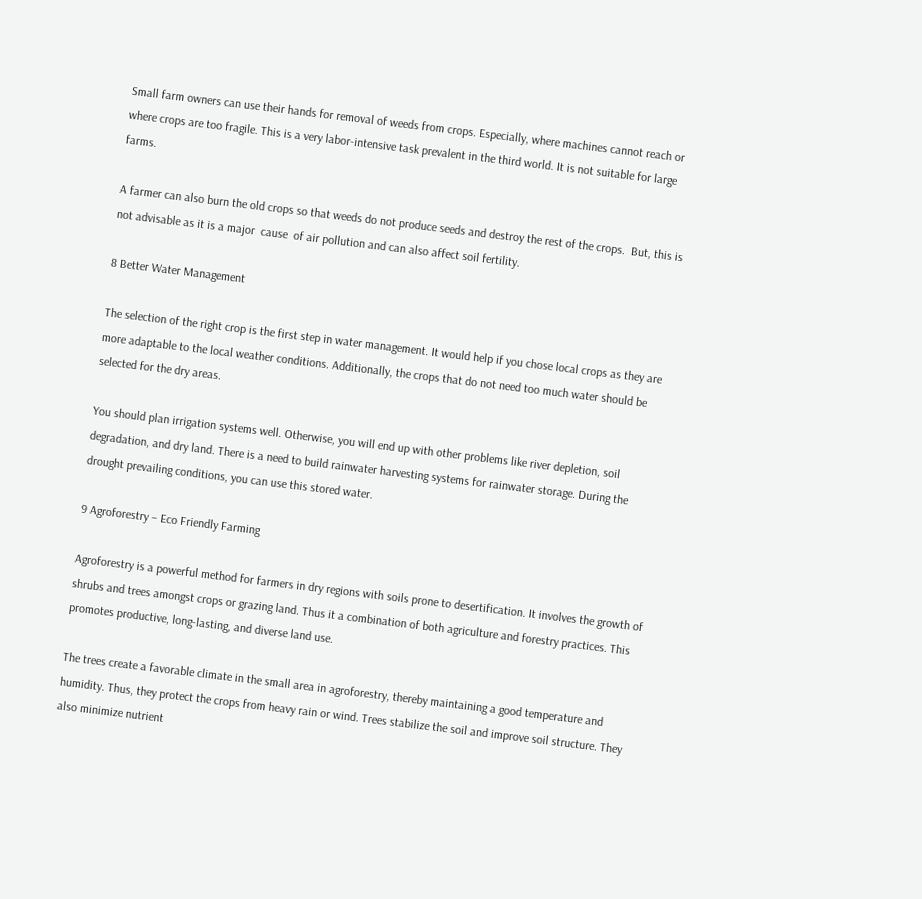Small farm owners can use their hands for removal of weeds from crops. Especially, where machines cannot reach or where crops are too fragile. This is a very labor-intensive task prevalent in the third world. It is not suitable for large farms.

A farmer can also burn the old crops so that weeds do not produce seeds and destroy the rest of the crops.  But, this is not advisable as it is a major  cause  of air pollution and can also affect soil fertility.

8 Better Water Management

The selection of the right crop is the first step in water management. It would help if you chose local crops as they are more adaptable to the local weather conditions. Additionally, the crops that do not need too much water should be selected for the dry areas.

You should plan irrigation systems well. Otherwise, you will end up with other problems like river depletion, soil degradation, and dry land. There is a need to build rainwater harvesting systems for rainwater storage. During the drought prevailing conditions, you can use this stored water.

9 Agroforestry – Eco Friendly Farming

Agroforestry is a powerful method for farmers in dry regions with soils prone to desertification. It involves the growth of shrubs and trees amongst crops or grazing land. Thus it a combination of both agriculture and forestry practices. This promotes productive, long-lasting, and diverse land use.

The trees create a favorable climate in the small area in agroforestry, thereby maintaining a good temperature and humidity. Thus, they protect the crops from heavy rain or wind. Trees stabilize the soil and improve soil structure. They also minimize nutrient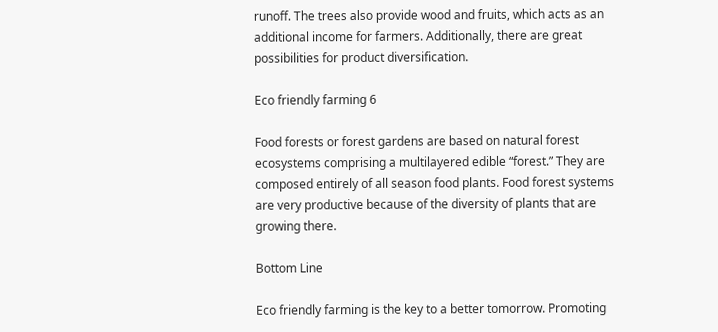runoff. The trees also provide wood and fruits, which acts as an additional income for farmers. Additionally, there are great possibilities for product diversification.

Eco friendly farming 6

Food forests or forest gardens are based on natural forest ecosystems comprising a multilayered edible “forest.” They are composed entirely of all season food plants. Food forest systems are very productive because of the diversity of plants that are growing there.

Bottom Line

Eco friendly farming is the key to a better tomorrow. Promoting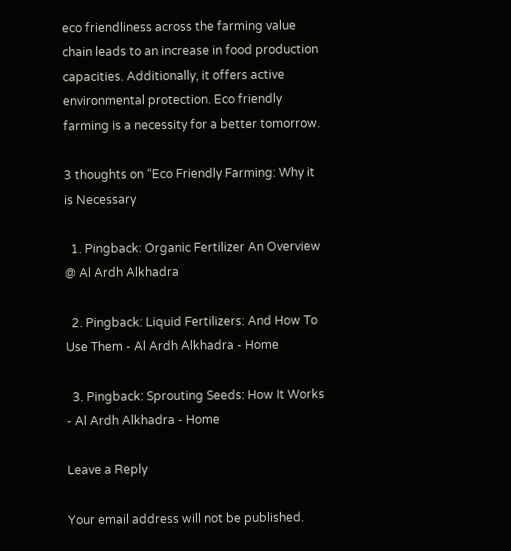eco friendliness across the farming value chain leads to an increase in food production capacities. Additionally, it offers active environmental protection. Eco friendly farming is a necessity for a better tomorrow.

3 thoughts on “Eco Friendly Farming: Why it is Necessary

  1. Pingback: Organic Fertilizer An Overview @ Al Ardh Alkhadra

  2. Pingback: Liquid Fertilizers: And How To Use Them - Al Ardh Alkhadra - Home

  3. Pingback: Sprouting Seeds: How It Works - Al Ardh Alkhadra - Home

Leave a Reply

Your email address will not be published.